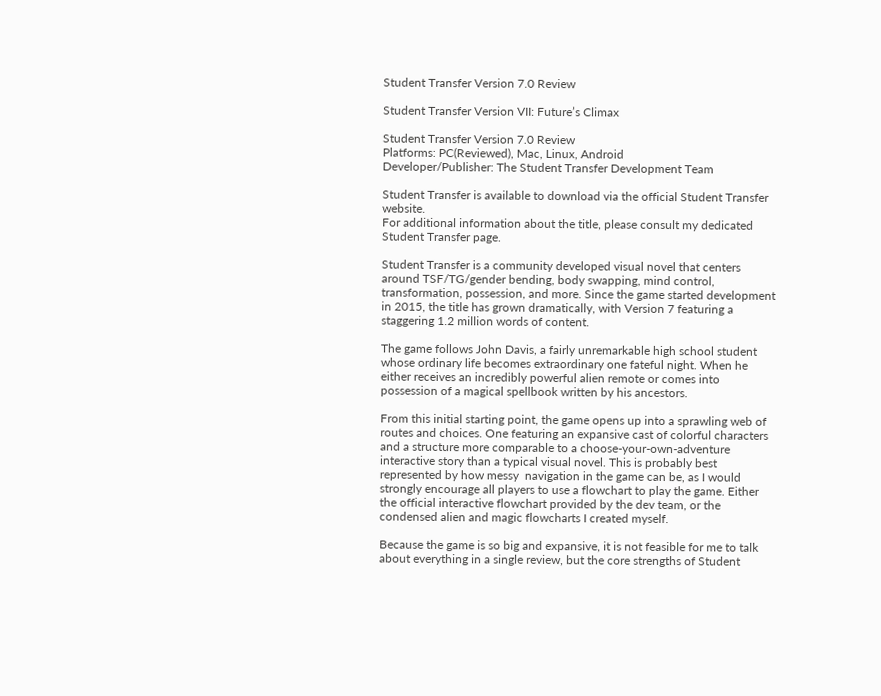Student Transfer Version 7.0 Review

Student Transfer Version VII: Future’s Climax

Student Transfer Version 7.0 Review
Platforms: PC(Reviewed), Mac, Linux, Android
Developer/Publisher: The Student Transfer Development Team

Student Transfer is available to download via the official Student Transfer website.
For additional information about the title, please consult my dedicated Student Transfer page.

Student Transfer is a community developed visual novel that centers around TSF/TG/gender bending, body swapping, mind control, transformation, possession, and more. Since the game started development in 2015, the title has grown dramatically, with Version 7 featuring a staggering 1.2 million words of content.

The game follows John Davis, a fairly unremarkable high school student whose ordinary life becomes extraordinary one fateful night. When he either receives an incredibly powerful alien remote or comes into possession of a magical spellbook written by his ancestors.

From this initial starting point, the game opens up into a sprawling web of routes and choices. One featuring an expansive cast of colorful characters and a structure more comparable to a choose-your-own-adventure interactive story than a typical visual novel. This is probably best represented by how messy  navigation in the game can be, as I would strongly encourage all players to use a flowchart to play the game. Either the official interactive flowchart provided by the dev team, or the condensed alien and magic flowcharts I created myself.

Because the game is so big and expansive, it is not feasible for me to talk about everything in a single review, but the core strengths of Student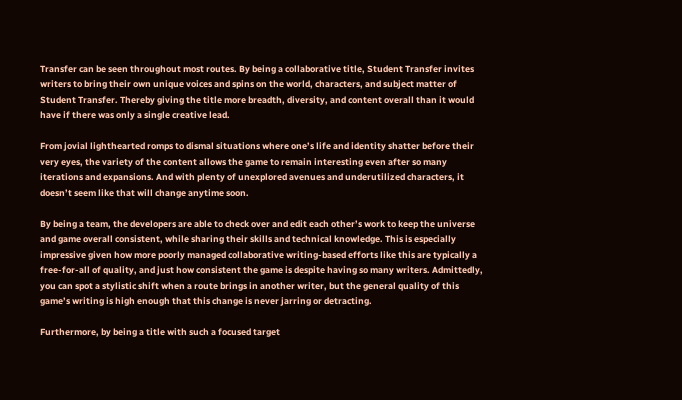Transfer can be seen throughout most routes. By being a collaborative title, Student Transfer invites writers to bring their own unique voices and spins on the world, characters, and subject matter of Student Transfer. Thereby giving the title more breadth, diversity, and content overall than it would have if there was only a single creative lead.

From jovial lighthearted romps to dismal situations where one’s life and identity shatter before their very eyes, the variety of the content allows the game to remain interesting even after so many iterations and expansions. And with plenty of unexplored avenues and underutilized characters, it doesn’t seem like that will change anytime soon.

By being a team, the developers are able to check over and edit each other’s work to keep the universe and game overall consistent, while sharing their skills and technical knowledge. This is especially impressive given how more poorly managed collaborative writing-based efforts like this are typically a free-for-all of quality, and just how consistent the game is despite having so many writers. Admittedly, you can spot a stylistic shift when a route brings in another writer, but the general quality of this game’s writing is high enough that this change is never jarring or detracting.

Furthermore, by being a title with such a focused target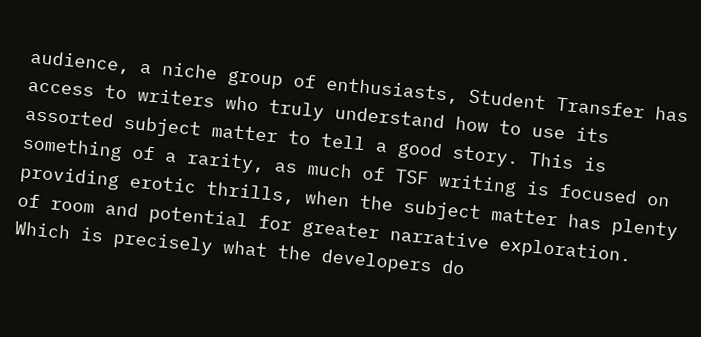audience, a niche group of enthusiasts, Student Transfer has access to writers who truly understand how to use its assorted subject matter to tell a good story. This is something of a rarity, as much of TSF writing is focused on providing erotic thrills, when the subject matter has plenty of room and potential for greater narrative exploration. Which is precisely what the developers do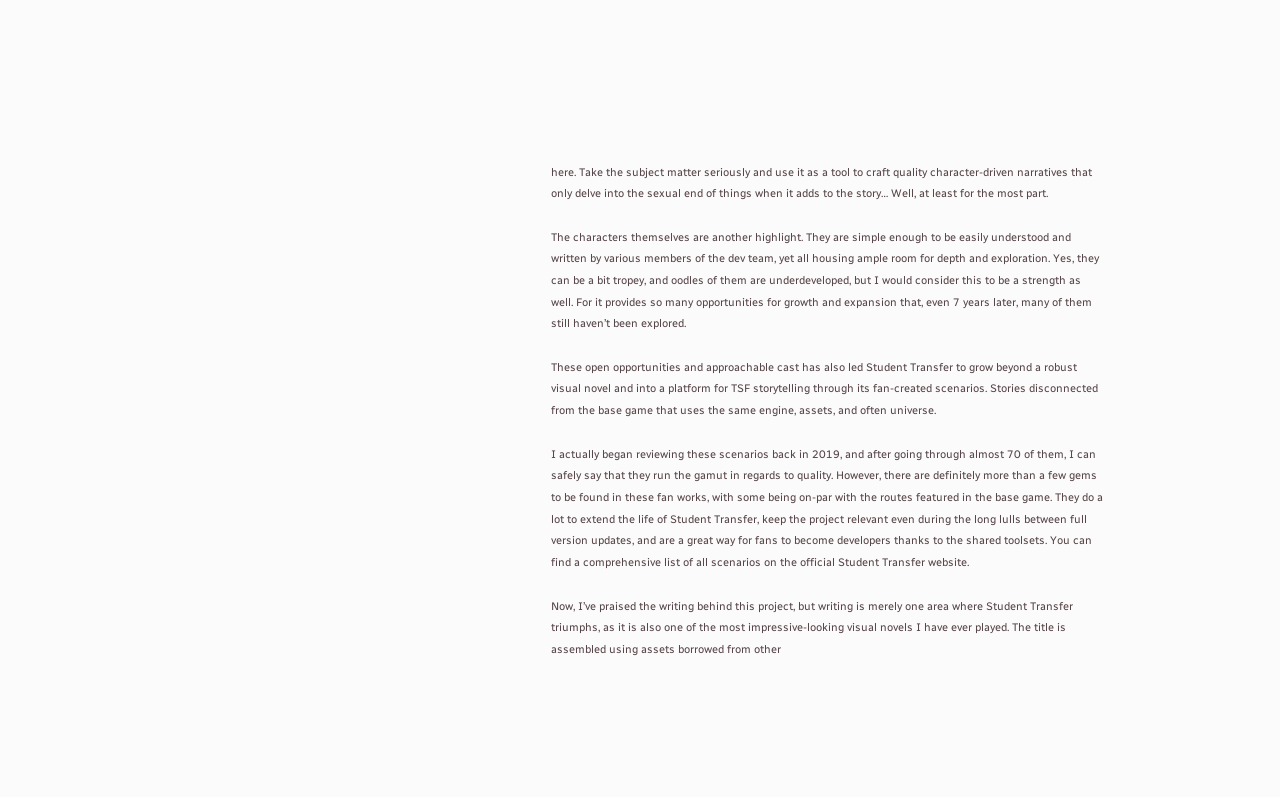here. Take the subject matter seriously and use it as a tool to craft quality character-driven narratives that only delve into the sexual end of things when it adds to the story… Well, at least for the most part.

The characters themselves are another highlight. They are simple enough to be easily understood and written by various members of the dev team, yet all housing ample room for depth and exploration. Yes, they can be a bit tropey, and oodles of them are underdeveloped, but I would consider this to be a strength as well. For it provides so many opportunities for growth and expansion that, even 7 years later, many of them still haven’t been explored.

These open opportunities and approachable cast has also led Student Transfer to grow beyond a robust visual novel and into a platform for TSF storytelling through its fan-created scenarios. Stories disconnected from the base game that uses the same engine, assets, and often universe.

I actually began reviewing these scenarios back in 2019, and after going through almost 70 of them, I can safely say that they run the gamut in regards to quality. However, there are definitely more than a few gems to be found in these fan works, with some being on-par with the routes featured in the base game. They do a lot to extend the life of Student Transfer, keep the project relevant even during the long lulls between full version updates, and are a great way for fans to become developers thanks to the shared toolsets. You can find a comprehensive list of all scenarios on the official Student Transfer website.

Now, I’ve praised the writing behind this project, but writing is merely one area where Student Transfer triumphs, as it is also one of the most impressive-looking visual novels I have ever played. The title is assembled using assets borrowed from other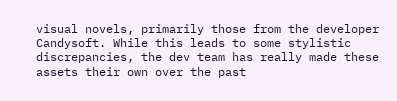visual novels, primarily those from the developer Candysoft. While this leads to some stylistic discrepancies, the dev team has really made these assets their own over the past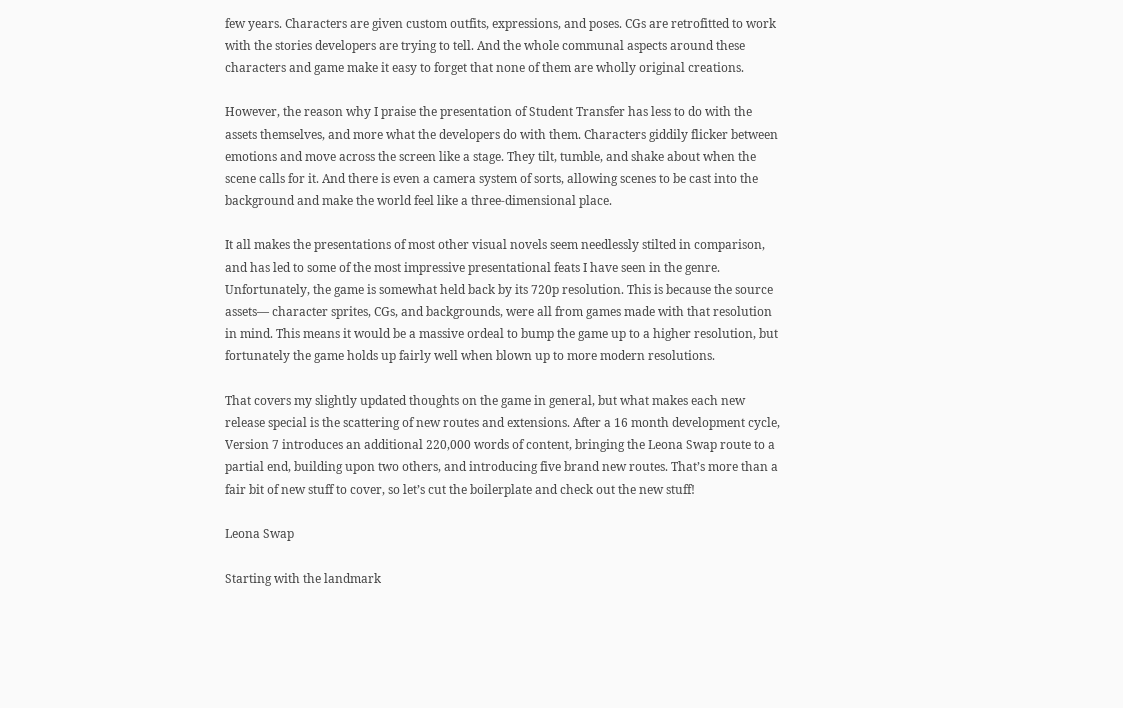few years. Characters are given custom outfits, expressions, and poses. CGs are retrofitted to work with the stories developers are trying to tell. And the whole communal aspects around these characters and game make it easy to forget that none of them are wholly original creations.

However, the reason why I praise the presentation of Student Transfer has less to do with the assets themselves, and more what the developers do with them. Characters giddily flicker between emotions and move across the screen like a stage. They tilt, tumble, and shake about when the scene calls for it. And there is even a camera system of sorts, allowing scenes to be cast into the background and make the world feel like a three-dimensional place.

It all makes the presentations of most other visual novels seem needlessly stilted in comparison, and has led to some of the most impressive presentational feats I have seen in the genre. Unfortunately, the game is somewhat held back by its 720p resolution. This is because the source assets— character sprites, CGs, and backgrounds, were all from games made with that resolution in mind. This means it would be a massive ordeal to bump the game up to a higher resolution, but fortunately the game holds up fairly well when blown up to more modern resolutions.

That covers my slightly updated thoughts on the game in general, but what makes each new release special is the scattering of new routes and extensions. After a 16 month development cycle, Version 7 introduces an additional 220,000 words of content, bringing the Leona Swap route to a partial end, building upon two others, and introducing five brand new routes. That’s more than a fair bit of new stuff to cover, so let’s cut the boilerplate and check out the new stuff!

Leona Swap

Starting with the landmark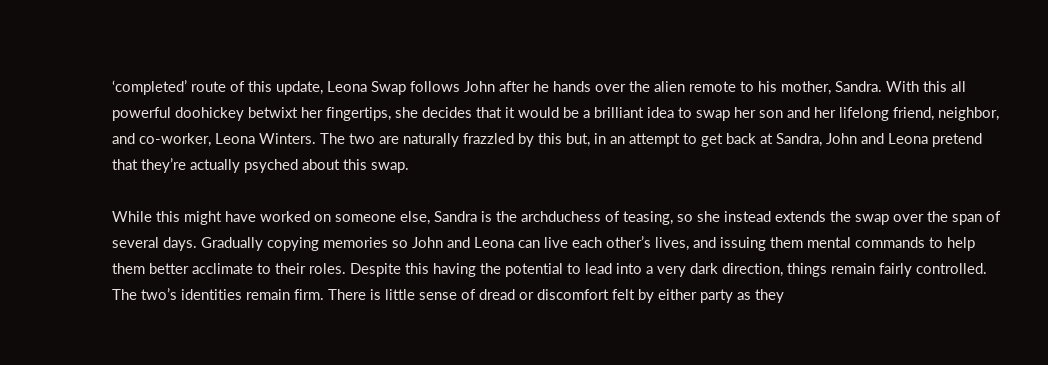‘completed’ route of this update, Leona Swap follows John after he hands over the alien remote to his mother, Sandra. With this all powerful doohickey betwixt her fingertips, she decides that it would be a brilliant idea to swap her son and her lifelong friend, neighbor, and co-worker, Leona Winters. The two are naturally frazzled by this but, in an attempt to get back at Sandra, John and Leona pretend that they’re actually psyched about this swap.

While this might have worked on someone else, Sandra is the archduchess of teasing, so she instead extends the swap over the span of several days. Gradually copying memories so John and Leona can live each other’s lives, and issuing them mental commands to help them better acclimate to their roles. Despite this having the potential to lead into a very dark direction, things remain fairly controlled. The two’s identities remain firm. There is little sense of dread or discomfort felt by either party as they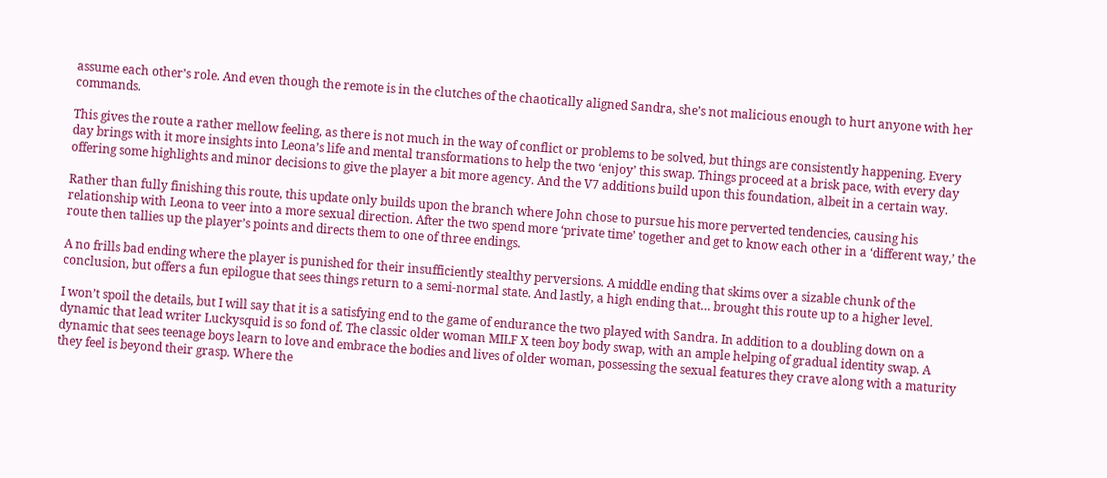assume each other’s role. And even though the remote is in the clutches of the chaotically aligned Sandra, she’s not malicious enough to hurt anyone with her commands.

This gives the route a rather mellow feeling, as there is not much in the way of conflict or problems to be solved, but things are consistently happening. Every day brings with it more insights into Leona’s life and mental transformations to help the two ‘enjoy’ this swap. Things proceed at a brisk pace, with every day offering some highlights and minor decisions to give the player a bit more agency. And the V7 additions build upon this foundation, albeit in a certain way.

Rather than fully finishing this route, this update only builds upon the branch where John chose to pursue his more perverted tendencies, causing his relationship with Leona to veer into a more sexual direction. After the two spend more ‘private time’ together and get to know each other in a ‘different way,’ the route then tallies up the player’s points and directs them to one of three endings.

A no frills bad ending where the player is punished for their insufficiently stealthy perversions. A middle ending that skims over a sizable chunk of the conclusion, but offers a fun epilogue that sees things return to a semi-normal state. And lastly, a high ending that… brought this route up to a higher level.

I won’t spoil the details, but I will say that it is a satisfying end to the game of endurance the two played with Sandra. In addition to a doubling down on a dynamic that lead writer Luckysquid is so fond of. The classic older woman MILF X teen boy body swap, with an ample helping of gradual identity swap. A dynamic that sees teenage boys learn to love and embrace the bodies and lives of older woman, possessing the sexual features they crave along with a maturity they feel is beyond their grasp. Where the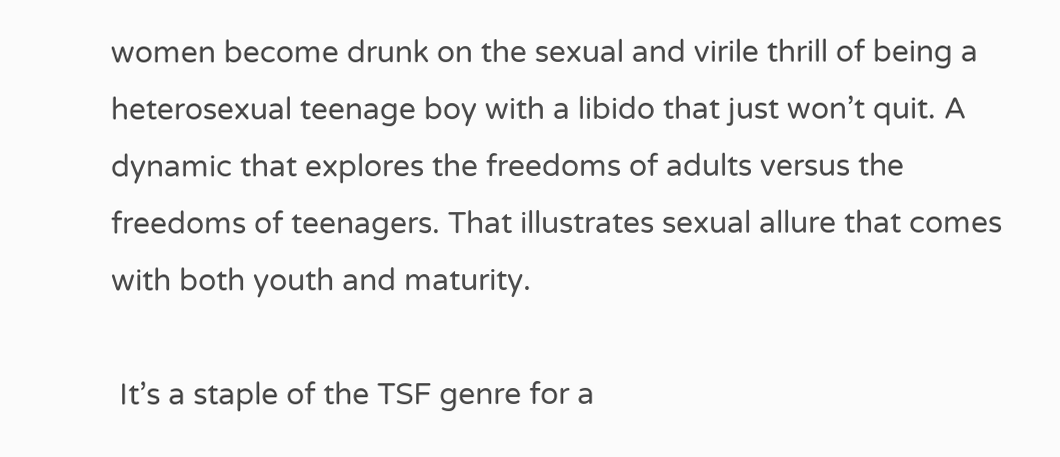women become drunk on the sexual and virile thrill of being a heterosexual teenage boy with a libido that just won’t quit. A dynamic that explores the freedoms of adults versus the freedoms of teenagers. That illustrates sexual allure that comes with both youth and maturity.

 It’s a staple of the TSF genre for a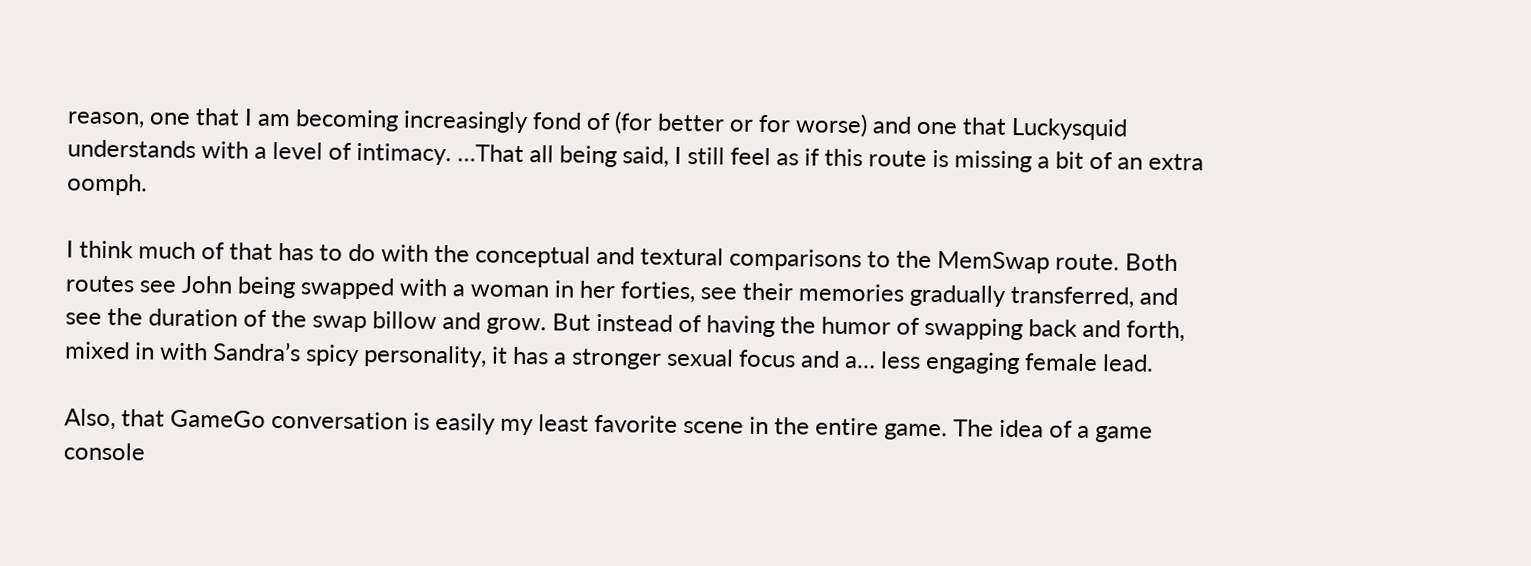reason, one that I am becoming increasingly fond of (for better or for worse) and one that Luckysquid understands with a level of intimacy. …That all being said, I still feel as if this route is missing a bit of an extra oomph.

I think much of that has to do with the conceptual and textural comparisons to the MemSwap route. Both routes see John being swapped with a woman in her forties, see their memories gradually transferred, and see the duration of the swap billow and grow. But instead of having the humor of swapping back and forth, mixed in with Sandra’s spicy personality, it has a stronger sexual focus and a… less engaging female lead.

Also, that GameGo conversation is easily my least favorite scene in the entire game. The idea of a game console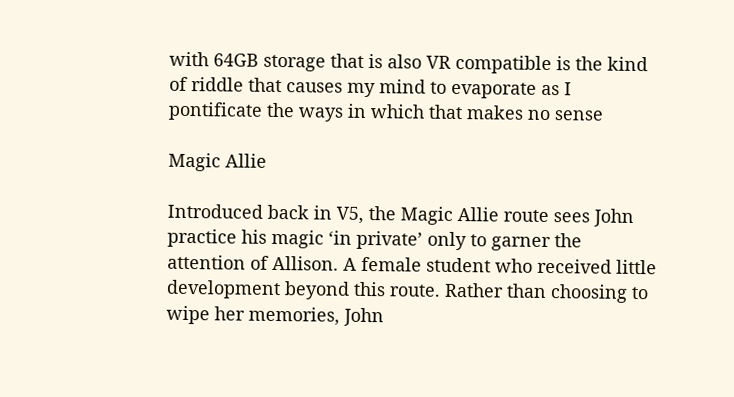with 64GB storage that is also VR compatible is the kind of riddle that causes my mind to evaporate as I pontificate the ways in which that makes no sense

Magic Allie

Introduced back in V5, the Magic Allie route sees John practice his magic ‘in private’ only to garner the attention of Allison. A female student who received little development beyond this route. Rather than choosing to wipe her memories, John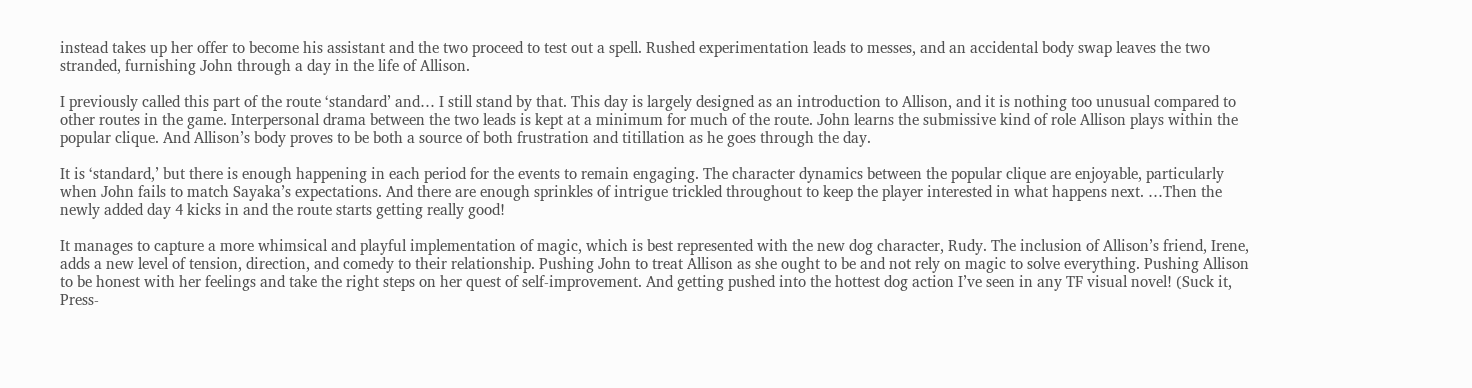instead takes up her offer to become his assistant and the two proceed to test out a spell. Rushed experimentation leads to messes, and an accidental body swap leaves the two stranded, furnishing John through a day in the life of Allison.

I previously called this part of the route ‘standard’ and… I still stand by that. This day is largely designed as an introduction to Allison, and it is nothing too unusual compared to other routes in the game. Interpersonal drama between the two leads is kept at a minimum for much of the route. John learns the submissive kind of role Allison plays within the popular clique. And Allison’s body proves to be both a source of both frustration and titillation as he goes through the day.

It is ‘standard,’ but there is enough happening in each period for the events to remain engaging. The character dynamics between the popular clique are enjoyable, particularly when John fails to match Sayaka’s expectations. And there are enough sprinkles of intrigue trickled throughout to keep the player interested in what happens next. …Then the newly added day 4 kicks in and the route starts getting really good!

It manages to capture a more whimsical and playful implementation of magic, which is best represented with the new dog character, Rudy. The inclusion of Allison’s friend, Irene, adds a new level of tension, direction, and comedy to their relationship. Pushing John to treat Allison as she ought to be and not rely on magic to solve everything. Pushing Allison to be honest with her feelings and take the right steps on her quest of self-improvement. And getting pushed into the hottest dog action I’ve seen in any TF visual novel! (Suck it, Press-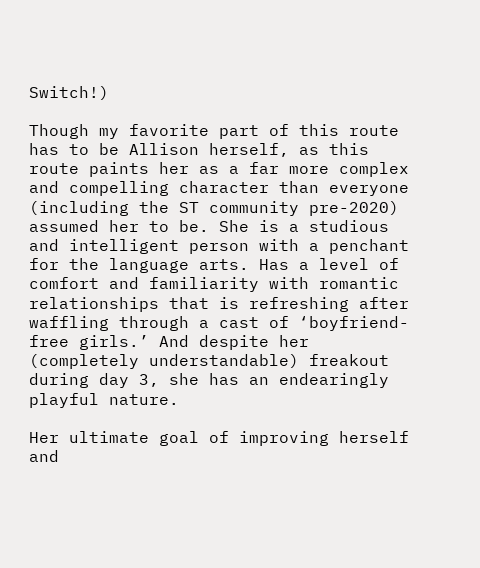Switch!)

Though my favorite part of this route has to be Allison herself, as this route paints her as a far more complex and compelling character than everyone (including the ST community pre-2020) assumed her to be. She is a studious and intelligent person with a penchant for the language arts. Has a level of comfort and familiarity with romantic relationships that is refreshing after waffling through a cast of ‘boyfriend-free girls.’ And despite her (completely understandable) freakout during day 3, she has an endearingly playful nature.

Her ultimate goal of improving herself and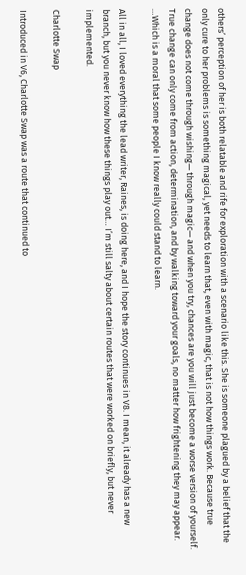others’ perception of her is both relatable and rife for exploration with a scenario like this. She is someone plagued by a belief that the only cure to her problems is something magical, yet needs to learn that, even with magic, that is not how things work. Because true change does not come through wishing— through magic— and when you try, chances are you will just become a worse version of yourself. True change can only come from action, determination, and by walking toward your goals, no matter how frightening they may appear. …Which is a moral that some people I know really could stand to learn.

All in all, I loved everything the lead writer, Raines, is doing here, and I hope the story continues in V8. I mean, it already has a new branch, but you never know how these things play out… I’m still salty about certain routes that were worked on briefly, but never implemented.

Charlotte Swap

Introduced in V6, Charlotte Swap was a route that continued to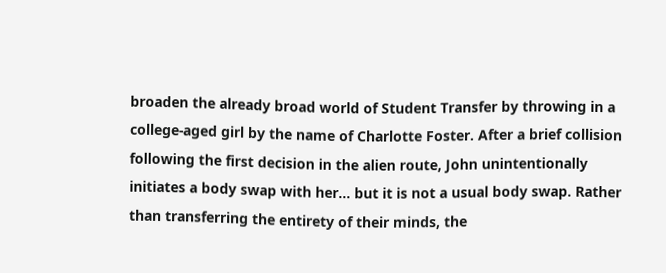broaden the already broad world of Student Transfer by throwing in a college-aged girl by the name of Charlotte Foster. After a brief collision following the first decision in the alien route, John unintentionally initiates a body swap with her… but it is not a usual body swap. Rather than transferring the entirety of their minds, the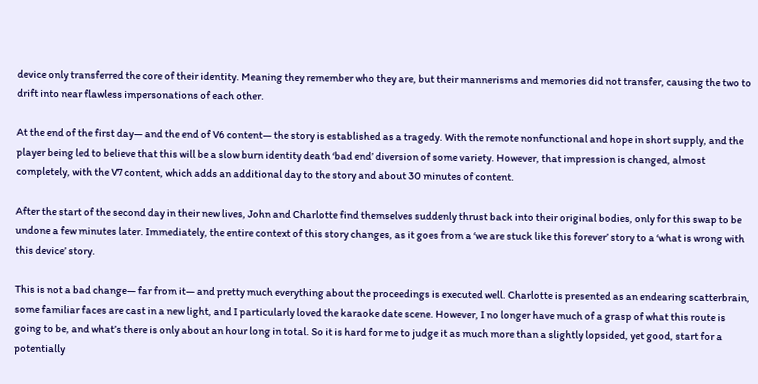device only transferred the core of their identity. Meaning they remember who they are, but their mannerisms and memories did not transfer, causing the two to drift into near flawless impersonations of each other.

At the end of the first day— and the end of V6 content— the story is established as a tragedy. With the remote nonfunctional and hope in short supply, and the player being led to believe that this will be a slow burn identity death ‘bad end’ diversion of some variety. However, that impression is changed, almost completely, with the V7 content, which adds an additional day to the story and about 30 minutes of content.

After the start of the second day in their new lives, John and Charlotte find themselves suddenly thrust back into their original bodies, only for this swap to be undone a few minutes later. Immediately, the entire context of this story changes, as it goes from a ‘we are stuck like this forever’ story to a ‘what is wrong with this device’ story.

This is not a bad change— far from it— and pretty much everything about the proceedings is executed well. Charlotte is presented as an endearing scatterbrain, some familiar faces are cast in a new light, and I particularly loved the karaoke date scene. However, I no longer have much of a grasp of what this route is going to be, and what’s there is only about an hour long in total. So it is hard for me to judge it as much more than a slightly lopsided, yet good, start for a potentially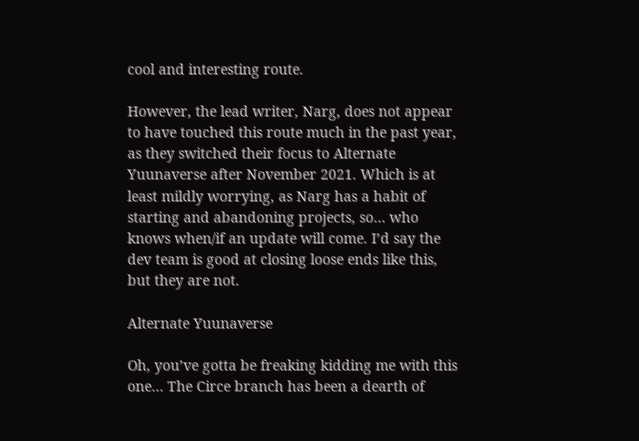cool and interesting route.

However, the lead writer, Narg, does not appear to have touched this route much in the past year, as they switched their focus to Alternate Yuunaverse after November 2021. Which is at least mildly worrying, as Narg has a habit of starting and abandoning projects, so… who knows when/if an update will come. I’d say the dev team is good at closing loose ends like this, but they are not.

Alternate Yuunaverse

Oh, you’ve gotta be freaking kidding me with this one… The Circe branch has been a dearth of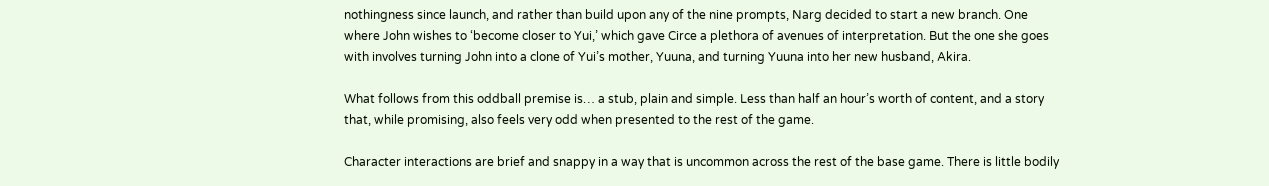nothingness since launch, and rather than build upon any of the nine prompts, Narg decided to start a new branch. One where John wishes to ‘become closer to Yui,’ which gave Circe a plethora of avenues of interpretation. But the one she goes with involves turning John into a clone of Yui’s mother, Yuuna, and turning Yuuna into her new husband, Akira.

What follows from this oddball premise is… a stub, plain and simple. Less than half an hour’s worth of content, and a story that, while promising, also feels very odd when presented to the rest of the game.

Character interactions are brief and snappy in a way that is uncommon across the rest of the base game. There is little bodily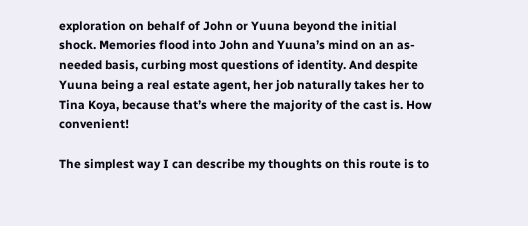exploration on behalf of John or Yuuna beyond the initial shock. Memories flood into John and Yuuna’s mind on an as-needed basis, curbing most questions of identity. And despite Yuuna being a real estate agent, her job naturally takes her to Tina Koya, because that’s where the majority of the cast is. How convenient!

The simplest way I can describe my thoughts on this route is to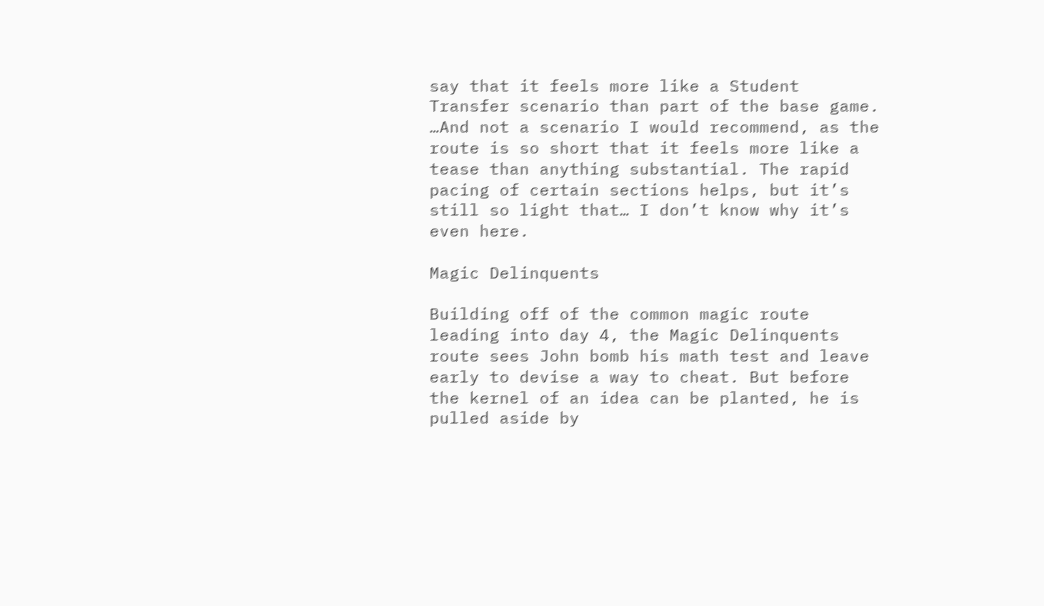say that it feels more like a Student Transfer scenario than part of the base game. …And not a scenario I would recommend, as the route is so short that it feels more like a tease than anything substantial. The rapid pacing of certain sections helps, but it’s still so light that… I don’t know why it’s even here.

Magic Delinquents

Building off of the common magic route leading into day 4, the Magic Delinquents route sees John bomb his math test and leave early to devise a way to cheat. But before the kernel of an idea can be planted, he is pulled aside by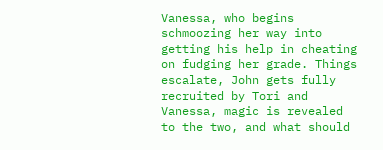Vanessa, who begins schmoozing her way into getting his help in cheating on fudging her grade. Things escalate, John gets fully recruited by Tori and Vanessa, magic is revealed to the two, and what should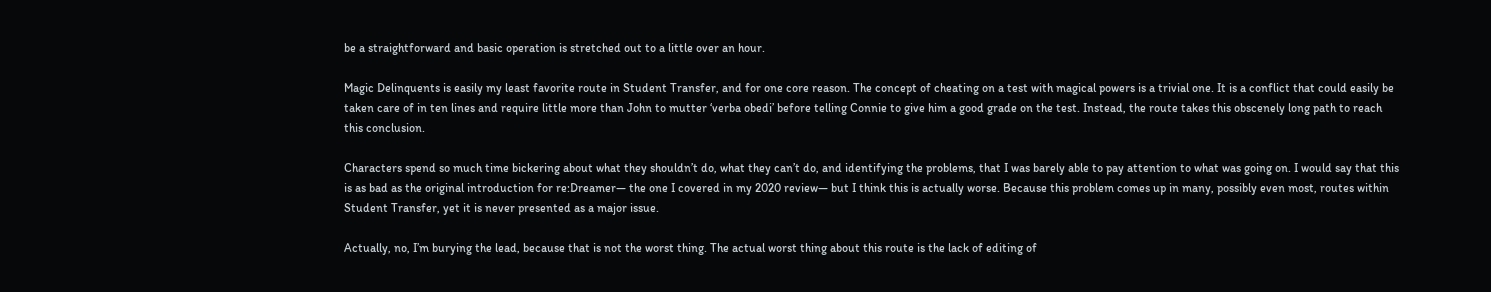be a straightforward and basic operation is stretched out to a little over an hour.

Magic Delinquents is easily my least favorite route in Student Transfer, and for one core reason. The concept of cheating on a test with magical powers is a trivial one. It is a conflict that could easily be taken care of in ten lines and require little more than John to mutter ‘verba obedi’ before telling Connie to give him a good grade on the test. Instead, the route takes this obscenely long path to reach this conclusion.

Characters spend so much time bickering about what they shouldn’t do, what they can’t do, and identifying the problems, that I was barely able to pay attention to what was going on. I would say that this is as bad as the original introduction for re:Dreamer— the one I covered in my 2020 review— but I think this is actually worse. Because this problem comes up in many, possibly even most, routes within Student Transfer, yet it is never presented as a major issue.

Actually, no, I’m burying the lead, because that is not the worst thing. The actual worst thing about this route is the lack of editing of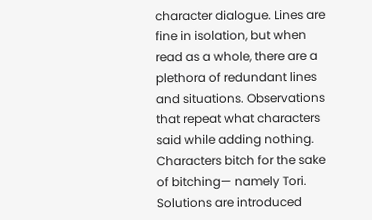character dialogue. Lines are fine in isolation, but when read as a whole, there are a plethora of redundant lines and situations. Observations that repeat what characters said while adding nothing. Characters bitch for the sake of bitching— namely Tori. Solutions are introduced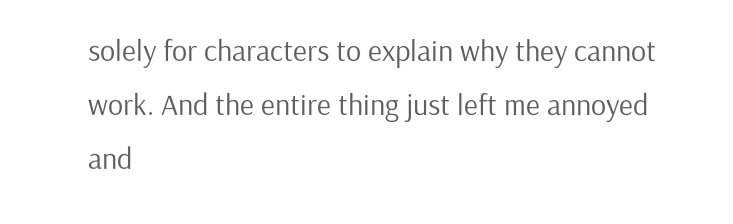solely for characters to explain why they cannot work. And the entire thing just left me annoyed and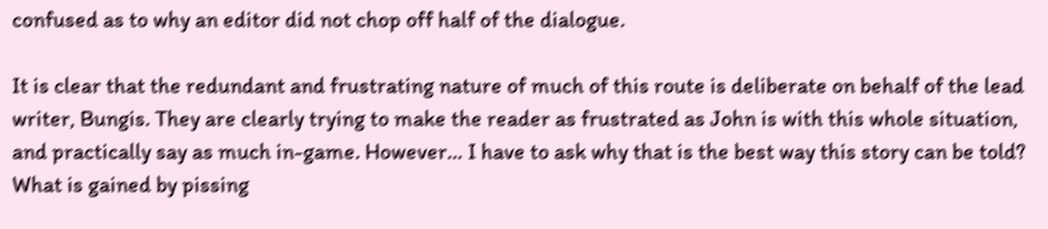confused as to why an editor did not chop off half of the dialogue.

It is clear that the redundant and frustrating nature of much of this route is deliberate on behalf of the lead writer, Bungis. They are clearly trying to make the reader as frustrated as John is with this whole situation, and practically say as much in-game. However… I have to ask why that is the best way this story can be told? What is gained by pissing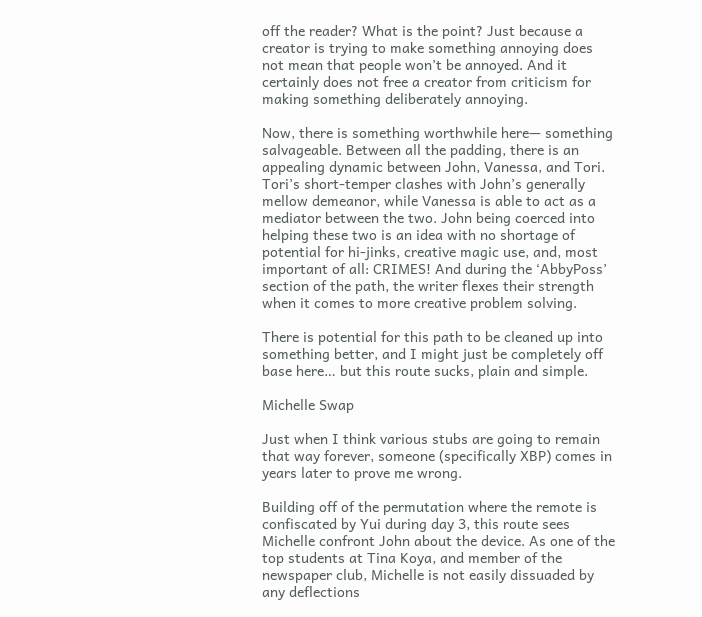off the reader? What is the point? Just because a creator is trying to make something annoying does not mean that people won’t be annoyed. And it certainly does not free a creator from criticism for making something deliberately annoying.

Now, there is something worthwhile here— something salvageable. Between all the padding, there is an appealing dynamic between John, Vanessa, and Tori. Tori’s short-temper clashes with John’s generally mellow demeanor, while Vanessa is able to act as a mediator between the two. John being coerced into helping these two is an idea with no shortage of potential for hi-jinks, creative magic use, and, most important of all: CRIMES! And during the ‘AbbyPoss’ section of the path, the writer flexes their strength when it comes to more creative problem solving.

There is potential for this path to be cleaned up into something better, and I might just be completely off base here… but this route sucks, plain and simple.

Michelle Swap

Just when I think various stubs are going to remain that way forever, someone (specifically XBP) comes in years later to prove me wrong.

Building off of the permutation where the remote is confiscated by Yui during day 3, this route sees Michelle confront John about the device. As one of the top students at Tina Koya, and member of the newspaper club, Michelle is not easily dissuaded by any deflections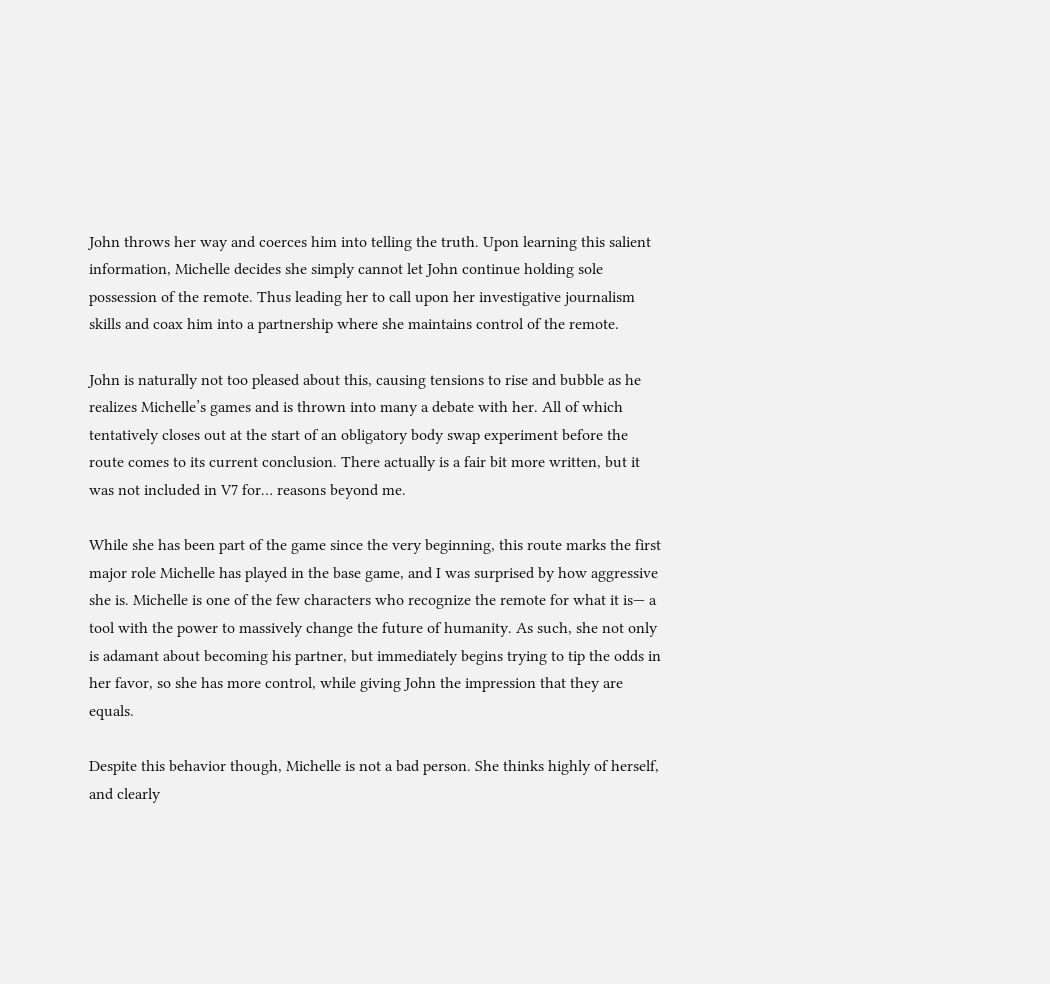John throws her way and coerces him into telling the truth. Upon learning this salient information, Michelle decides she simply cannot let John continue holding sole possession of the remote. Thus leading her to call upon her investigative journalism skills and coax him into a partnership where she maintains control of the remote.

John is naturally not too pleased about this, causing tensions to rise and bubble as he realizes Michelle’s games and is thrown into many a debate with her. All of which tentatively closes out at the start of an obligatory body swap experiment before the route comes to its current conclusion. There actually is a fair bit more written, but it was not included in V7 for… reasons beyond me.

While she has been part of the game since the very beginning, this route marks the first major role Michelle has played in the base game, and I was surprised by how aggressive she is. Michelle is one of the few characters who recognize the remote for what it is— a tool with the power to massively change the future of humanity. As such, she not only is adamant about becoming his partner, but immediately begins trying to tip the odds in her favor, so she has more control, while giving John the impression that they are equals.

Despite this behavior though, Michelle is not a bad person. She thinks highly of herself, and clearly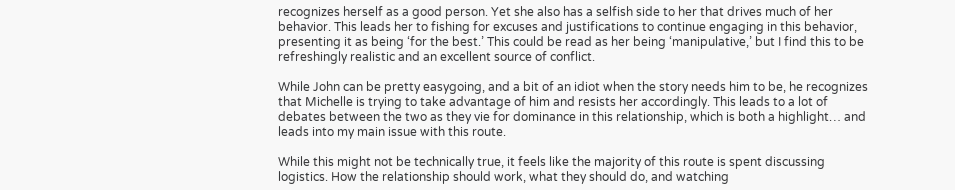recognizes herself as a good person. Yet she also has a selfish side to her that drives much of her behavior. This leads her to fishing for excuses and justifications to continue engaging in this behavior, presenting it as being ‘for the best.’ This could be read as her being ‘manipulative,’ but I find this to be refreshingly realistic and an excellent source of conflict.

While John can be pretty easygoing, and a bit of an idiot when the story needs him to be, he recognizes that Michelle is trying to take advantage of him and resists her accordingly. This leads to a lot of debates between the two as they vie for dominance in this relationship, which is both a highlight… and leads into my main issue with this route.

While this might not be technically true, it feels like the majority of this route is spent discussing logistics. How the relationship should work, what they should do, and watching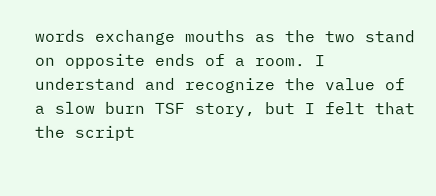words exchange mouths as the two stand on opposite ends of a room. I understand and recognize the value of a slow burn TSF story, but I felt that the script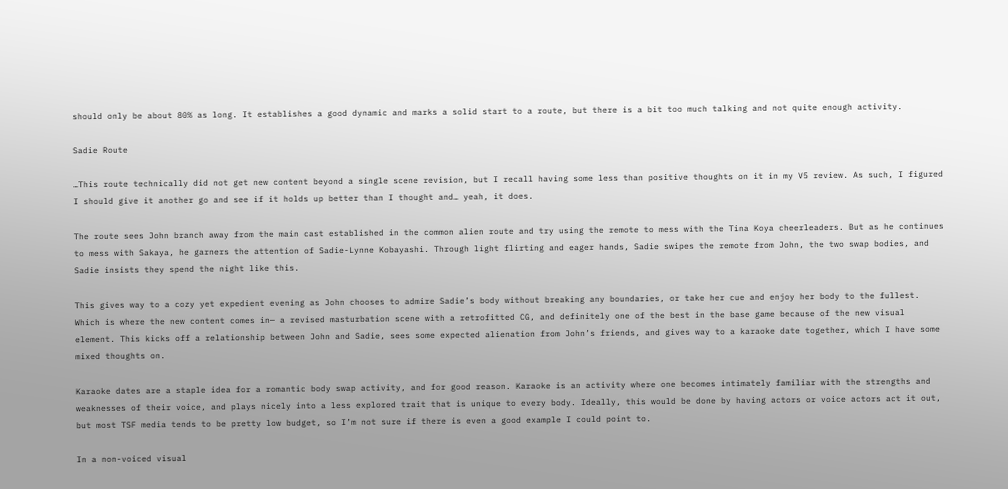should only be about 80% as long. It establishes a good dynamic and marks a solid start to a route, but there is a bit too much talking and not quite enough activity.

Sadie Route

…This route technically did not get new content beyond a single scene revision, but I recall having some less than positive thoughts on it in my V5 review. As such, I figured I should give it another go and see if it holds up better than I thought and… yeah, it does.

The route sees John branch away from the main cast established in the common alien route and try using the remote to mess with the Tina Koya cheerleaders. But as he continues to mess with Sakaya, he garners the attention of Sadie-Lynne Kobayashi. Through light flirting and eager hands, Sadie swipes the remote from John, the two swap bodies, and Sadie insists they spend the night like this.

This gives way to a cozy yet expedient evening as John chooses to admire Sadie’s body without breaking any boundaries, or take her cue and enjoy her body to the fullest. Which is where the new content comes in— a revised masturbation scene with a retrofitted CG, and definitely one of the best in the base game because of the new visual element. This kicks off a relationship between John and Sadie, sees some expected alienation from John’s friends, and gives way to a karaoke date together, which I have some mixed thoughts on.

Karaoke dates are a staple idea for a romantic body swap activity, and for good reason. Karaoke is an activity where one becomes intimately familiar with the strengths and weaknesses of their voice, and plays nicely into a less explored trait that is unique to every body. Ideally, this would be done by having actors or voice actors act it out, but most TSF media tends to be pretty low budget, so I’m not sure if there is even a good example I could point to.

In a non-voiced visual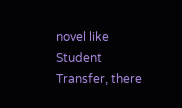novel like Student Transfer, there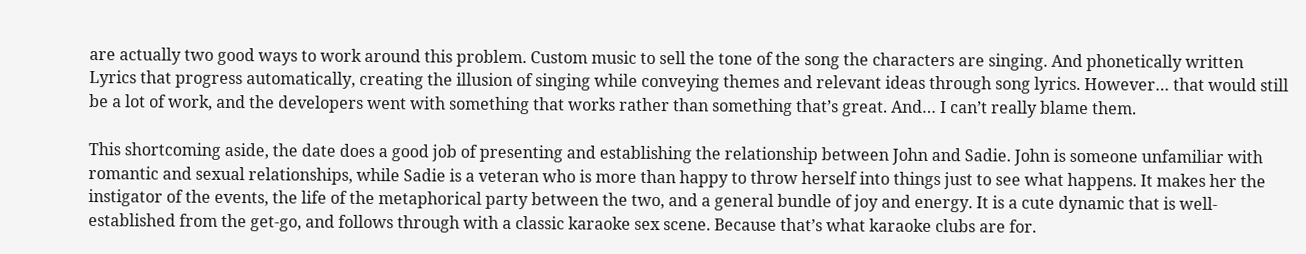are actually two good ways to work around this problem. Custom music to sell the tone of the song the characters are singing. And phonetically written Lyrics that progress automatically, creating the illusion of singing while conveying themes and relevant ideas through song lyrics. However… that would still be a lot of work, and the developers went with something that works rather than something that’s great. And… I can’t really blame them.

This shortcoming aside, the date does a good job of presenting and establishing the relationship between John and Sadie. John is someone unfamiliar with romantic and sexual relationships, while Sadie is a veteran who is more than happy to throw herself into things just to see what happens. It makes her the instigator of the events, the life of the metaphorical party between the two, and a general bundle of joy and energy. It is a cute dynamic that is well-established from the get-go, and follows through with a classic karaoke sex scene. Because that’s what karaoke clubs are for.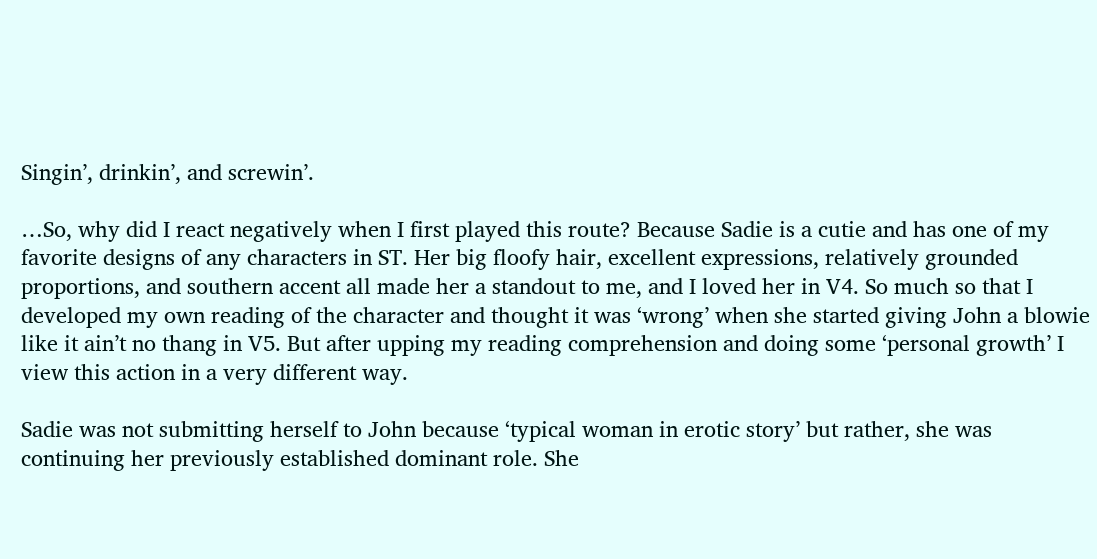Singin’, drinkin’, and screwin’.

…So, why did I react negatively when I first played this route? Because Sadie is a cutie and has one of my favorite designs of any characters in ST. Her big floofy hair, excellent expressions, relatively grounded proportions, and southern accent all made her a standout to me, and I loved her in V4. So much so that I developed my own reading of the character and thought it was ‘wrong’ when she started giving John a blowie like it ain’t no thang in V5. But after upping my reading comprehension and doing some ‘personal growth’ I view this action in a very different way.

Sadie was not submitting herself to John because ‘typical woman in erotic story’ but rather, she was continuing her previously established dominant role. She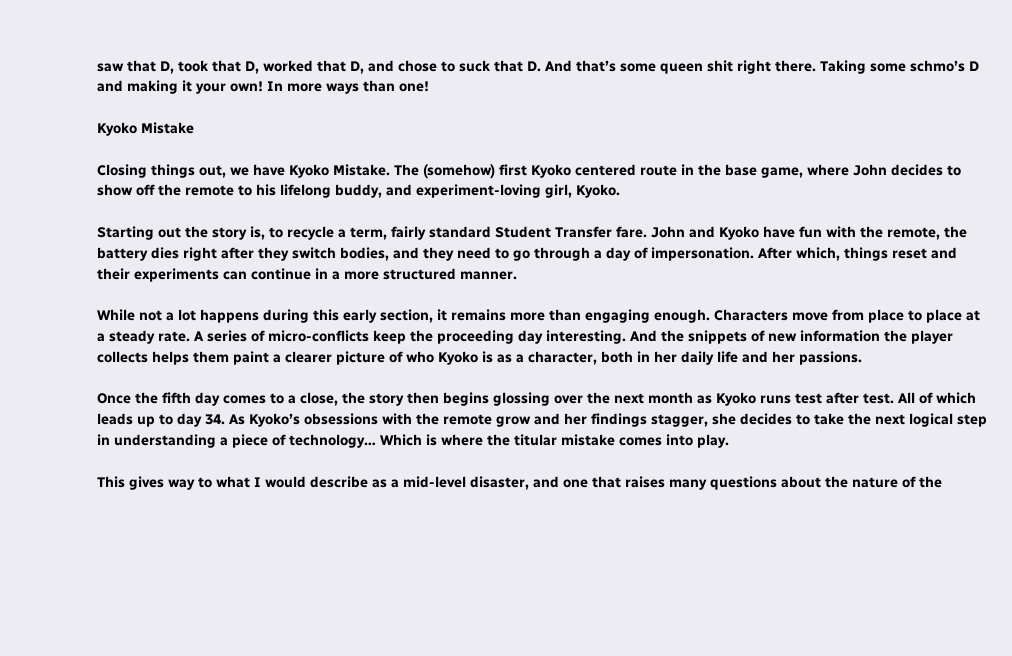saw that D, took that D, worked that D, and chose to suck that D. And that’s some queen shit right there. Taking some schmo’s D and making it your own! In more ways than one!

Kyoko Mistake

Closing things out, we have Kyoko Mistake. The (somehow) first Kyoko centered route in the base game, where John decides to show off the remote to his lifelong buddy, and experiment-loving girl, Kyoko.

Starting out the story is, to recycle a term, fairly standard Student Transfer fare. John and Kyoko have fun with the remote, the battery dies right after they switch bodies, and they need to go through a day of impersonation. After which, things reset and their experiments can continue in a more structured manner.

While not a lot happens during this early section, it remains more than engaging enough. Characters move from place to place at a steady rate. A series of micro-conflicts keep the proceeding day interesting. And the snippets of new information the player collects helps them paint a clearer picture of who Kyoko is as a character, both in her daily life and her passions.

Once the fifth day comes to a close, the story then begins glossing over the next month as Kyoko runs test after test. All of which leads up to day 34. As Kyoko’s obsessions with the remote grow and her findings stagger, she decides to take the next logical step in understanding a piece of technology… Which is where the titular mistake comes into play.

This gives way to what I would describe as a mid-level disaster, and one that raises many questions about the nature of the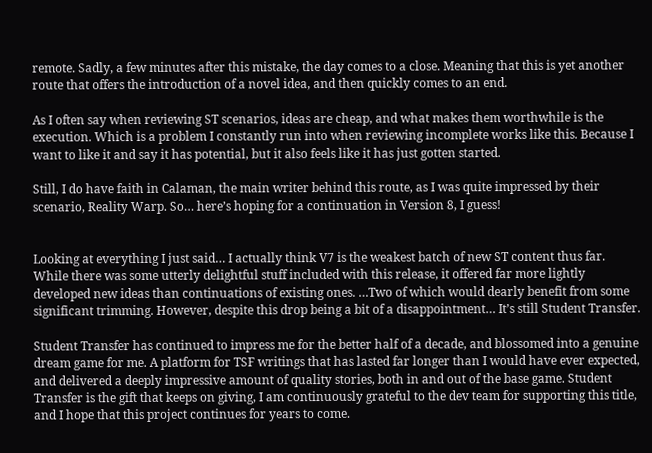remote. Sadly, a few minutes after this mistake, the day comes to a close. Meaning that this is yet another route that offers the introduction of a novel idea, and then quickly comes to an end.

As I often say when reviewing ST scenarios, ideas are cheap, and what makes them worthwhile is the execution. Which is a problem I constantly run into when reviewing incomplete works like this. Because I want to like it and say it has potential, but it also feels like it has just gotten started.

Still, I do have faith in Calaman, the main writer behind this route, as I was quite impressed by their scenario, Reality Warp. So… here’s hoping for a continuation in Version 8, I guess!


Looking at everything I just said… I actually think V7 is the weakest batch of new ST content thus far. While there was some utterly delightful stuff included with this release, it offered far more lightly developed new ideas than continuations of existing ones. …Two of which would dearly benefit from some significant trimming. However, despite this drop being a bit of a disappointment… It’s still Student Transfer.

Student Transfer has continued to impress me for the better half of a decade, and blossomed into a genuine dream game for me. A platform for TSF writings that has lasted far longer than I would have ever expected, and delivered a deeply impressive amount of quality stories, both in and out of the base game. Student Transfer is the gift that keeps on giving, I am continuously grateful to the dev team for supporting this title, and I hope that this project continues for years to come.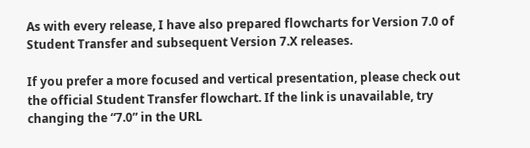As with every release, I have also prepared flowcharts for Version 7.0 of Student Transfer and subsequent Version 7.X releases.

If you prefer a more focused and vertical presentation, please check out the official Student Transfer flowchart. If the link is unavailable, try changing the “7.0” in the URL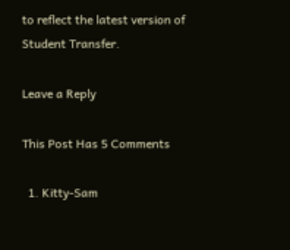to reflect the latest version of Student Transfer.

Leave a Reply

This Post Has 5 Comments

  1. Kitty-Sam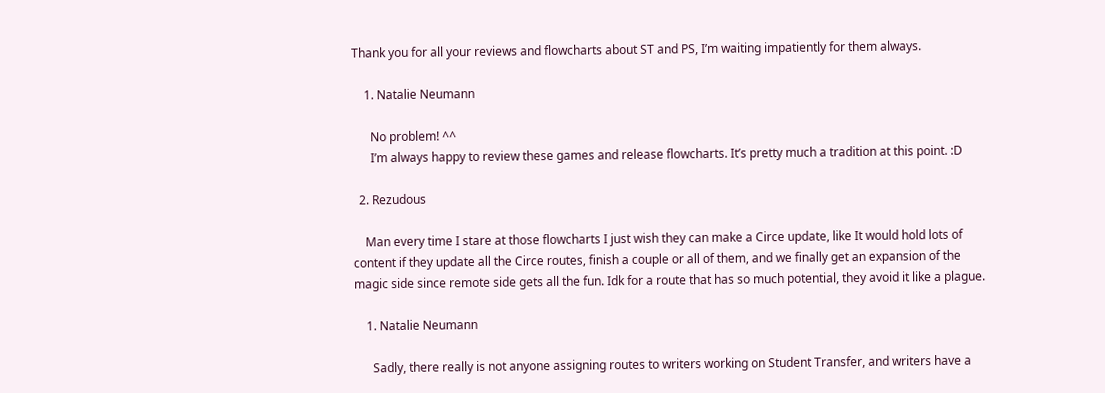Thank you for all your reviews and flowcharts about ST and PS, I’m waiting impatiently for them always.

    1. Natalie Neumann

      No problem! ^^
      I’m always happy to review these games and release flowcharts. It’s pretty much a tradition at this point. :D

  2. Rezudous

    Man every time I stare at those flowcharts I just wish they can make a Circe update, like It would hold lots of content if they update all the Circe routes, finish a couple or all of them, and we finally get an expansion of the magic side since remote side gets all the fun. Idk for a route that has so much potential, they avoid it like a plague.

    1. Natalie Neumann

      Sadly, there really is not anyone assigning routes to writers working on Student Transfer, and writers have a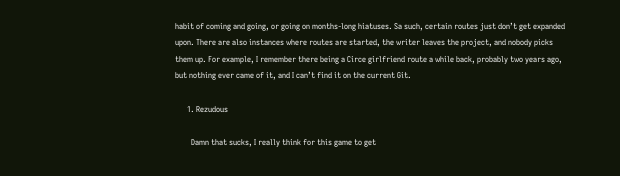habit of coming and going, or going on months-long hiatuses. Sa such, certain routes just don’t get expanded upon. There are also instances where routes are started, the writer leaves the project, and nobody picks them up. For example, I remember there being a Circe girlfriend route a while back, probably two years ago, but nothing ever came of it, and I can’t find it on the current Git.

      1. Rezudous

        Damn that sucks, I really think for this game to get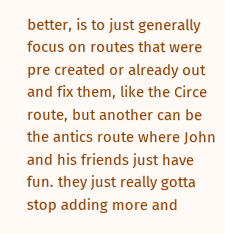better, is to just generally focus on routes that were pre created or already out and fix them, like the Circe route, but another can be the antics route where John and his friends just have fun. they just really gotta stop adding more and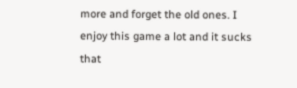more and forget the old ones. I enjoy this game a lot and it sucks that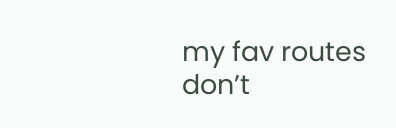my fav routes don’t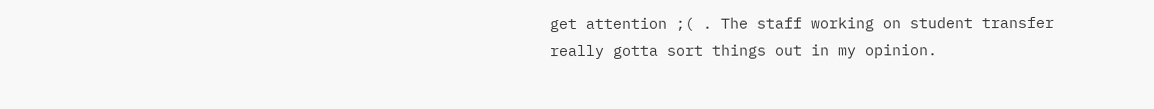get attention ;( . The staff working on student transfer really gotta sort things out in my opinion.